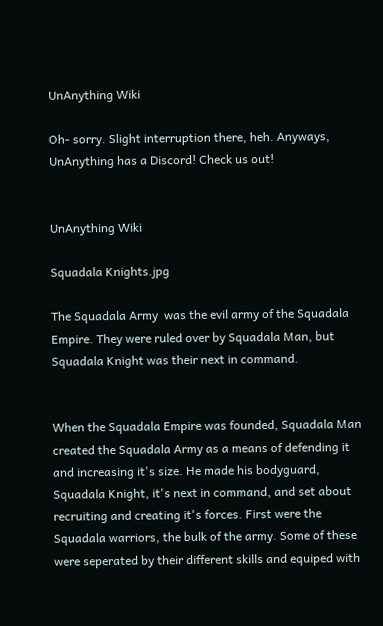UnAnything Wiki

Oh- sorry. Slight interruption there, heh. Anyways, UnAnything has a Discord! Check us out!


UnAnything Wiki

Squadala Knights.jpg

The Squadala Army  was the evil army of the Squadala Empire. They were ruled over by Squadala Man, but Squadala Knight was their next in command.


When the Squadala Empire was founded, Squadala Man created the Squadala Army as a means of defending it and increasing it's size. He made his bodyguard, Squadala Knight, it's next in command, and set about recruiting and creating it's forces. First were the Squadala warriors, the bulk of the army. Some of these were seperated by their different skills and equiped with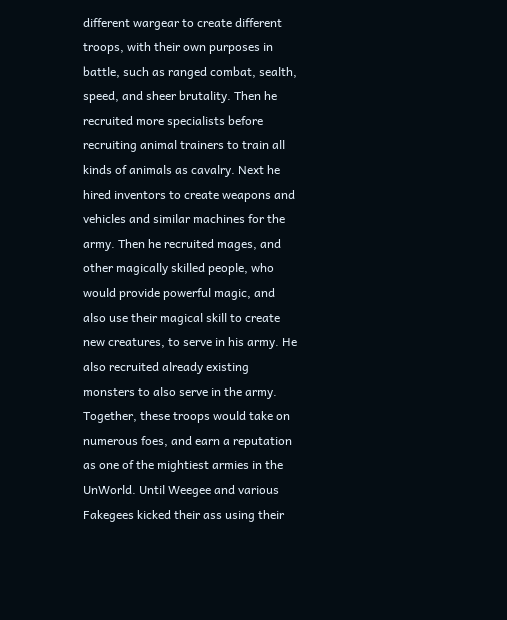different wargear to create different troops, with their own purposes in battle, such as ranged combat, sealth, speed, and sheer brutality. Then he recruited more specialists before recruiting animal trainers to train all kinds of animals as cavalry. Next he hired inventors to create weapons and vehicles and similar machines for the army. Then he recruited mages, and other magically skilled people, who would provide powerful magic, and also use their magical skill to create new creatures, to serve in his army. He also recruited already existing monsters to also serve in the army. Together, these troops would take on numerous foes, and earn a reputation as one of the mightiest armies in the UnWorld. Until Weegee and various Fakegees kicked their ass using their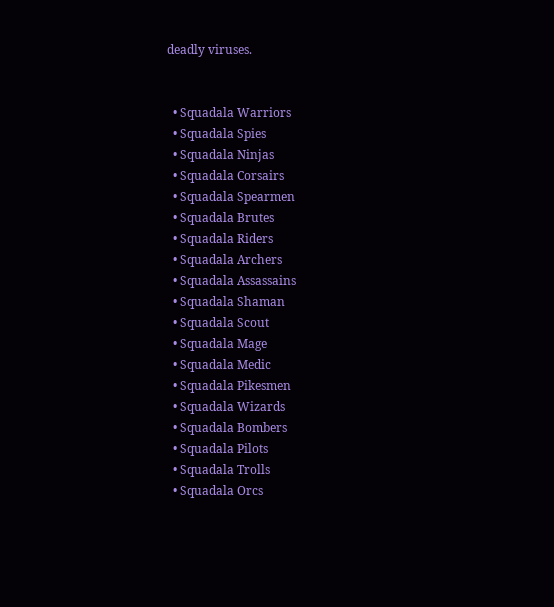deadly viruses.


  • Squadala Warriors
  • Squadala Spies
  • Squadala Ninjas
  • Squadala Corsairs
  • Squadala Spearmen
  • Squadala Brutes
  • Squadala Riders
  • Squadala Archers
  • Squadala Assassains
  • Squadala Shaman
  • Squadala Scout
  • Squadala Mage
  • Squadala Medic
  • Squadala Pikesmen
  • Squadala Wizards
  • Squadala Bombers
  • Squadala Pilots
  • Squadala Trolls
  • Squadala Orcs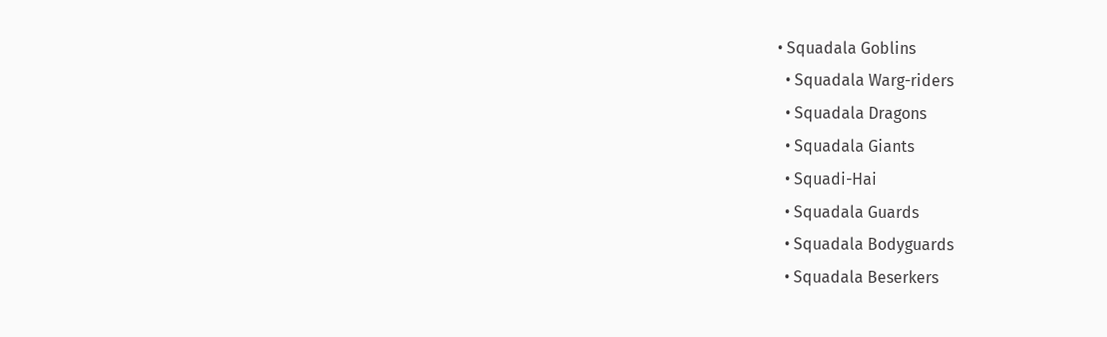• Squadala Goblins
  • Squadala Warg-riders
  • Squadala Dragons
  • Squadala Giants
  • Squadi-Hai
  • Squadala Guards
  • Squadala Bodyguards
  • Squadala Beserkers